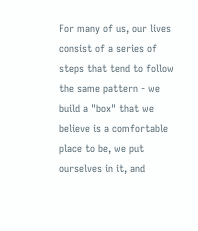For many of us, our lives consist of a series of steps that tend to follow the same pattern - we build a "box" that we believe is a comfortable place to be, we put ourselves in it, and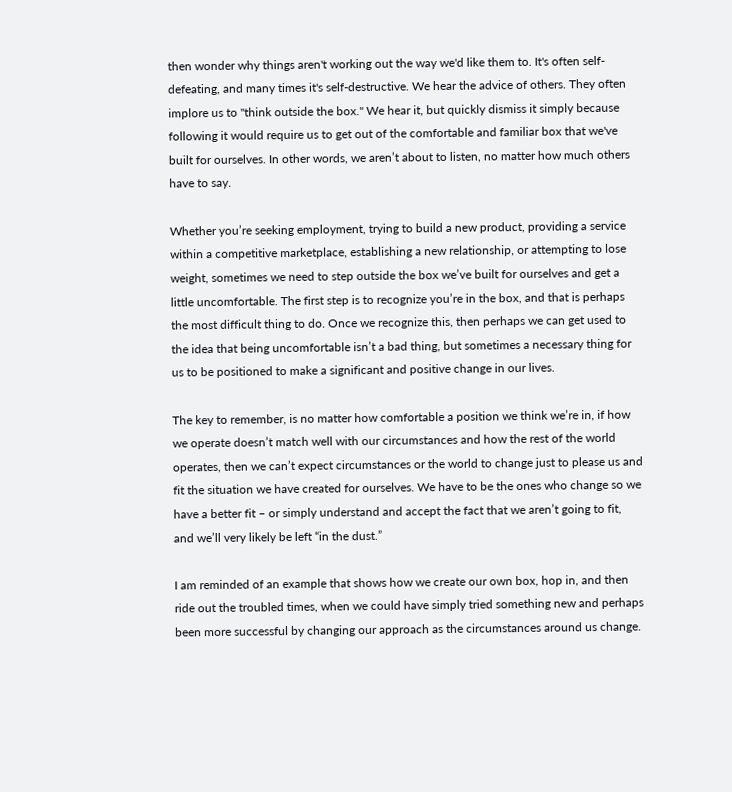then wonder why things aren't working out the way we'd like them to. It's often self-defeating, and many times it's self-destructive. We hear the advice of others. They often implore us to "think outside the box." We hear it, but quickly dismiss it simply because following it would require us to get out of the comfortable and familiar box that we've built for ourselves. In other words, we aren’t about to listen, no matter how much others have to say.

Whether you’re seeking employment, trying to build a new product, providing a service within a competitive marketplace, establishing a new relationship, or attempting to lose weight, sometimes we need to step outside the box we’ve built for ourselves and get a little uncomfortable. The first step is to recognize you’re in the box, and that is perhaps the most difficult thing to do. Once we recognize this, then perhaps we can get used to the idea that being uncomfortable isn’t a bad thing, but sometimes a necessary thing for us to be positioned to make a significant and positive change in our lives.

The key to remember, is no matter how comfortable a position we think we’re in, if how we operate doesn’t match well with our circumstances and how the rest of the world operates, then we can’t expect circumstances or the world to change just to please us and fit the situation we have created for ourselves. We have to be the ones who change so we have a better fit – or simply understand and accept the fact that we aren’t going to fit, and we’ll very likely be left “in the dust.”

I am reminded of an example that shows how we create our own box, hop in, and then ride out the troubled times, when we could have simply tried something new and perhaps been more successful by changing our approach as the circumstances around us change.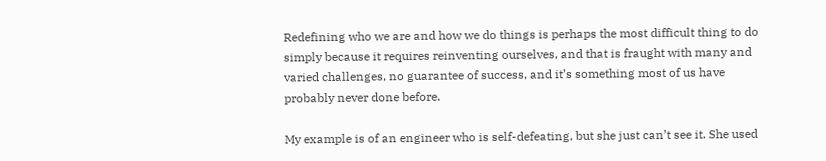Redefining who we are and how we do things is perhaps the most difficult thing to do simply because it requires reinventing ourselves, and that is fraught with many and varied challenges, no guarantee of success, and it’s something most of us have probably never done before.

My example is of an engineer who is self-defeating, but she just can’t see it. She used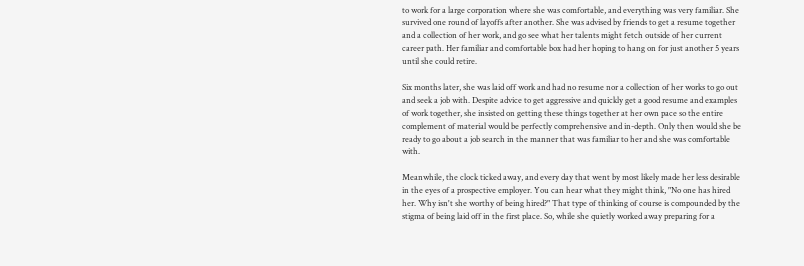to work for a large corporation where she was comfortable, and everything was very familiar. She survived one round of layoffs after another. She was advised by friends to get a resume together and a collection of her work, and go see what her talents might fetch outside of her current career path. Her familiar and comfortable box had her hoping to hang on for just another 5 years until she could retire.

Six months later, she was laid off work and had no resume nor a collection of her works to go out and seek a job with. Despite advice to get aggressive and quickly get a good resume and examples of work together, she insisted on getting these things together at her own pace so the entire complement of material would be perfectly comprehensive and in-depth. Only then would she be ready to go about a job search in the manner that was familiar to her and she was comfortable with.

Meanwhile, the clock ticked away, and every day that went by most likely made her less desirable in the eyes of a prospective employer. You can hear what they might think, "No one has hired her. Why isn't she worthy of being hired?" That type of thinking of course is compounded by the stigma of being laid off in the first place. So, while she quietly worked away preparing for a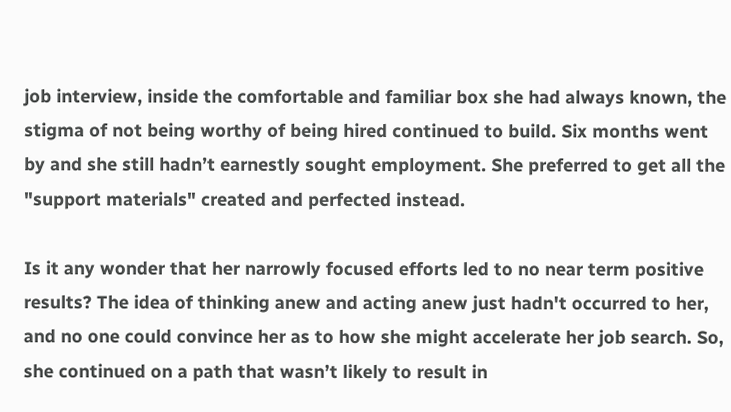job interview, inside the comfortable and familiar box she had always known, the stigma of not being worthy of being hired continued to build. Six months went by and she still hadn’t earnestly sought employment. She preferred to get all the "support materials" created and perfected instead.

Is it any wonder that her narrowly focused efforts led to no near term positive results? The idea of thinking anew and acting anew just hadn't occurred to her, and no one could convince her as to how she might accelerate her job search. So, she continued on a path that wasn’t likely to result in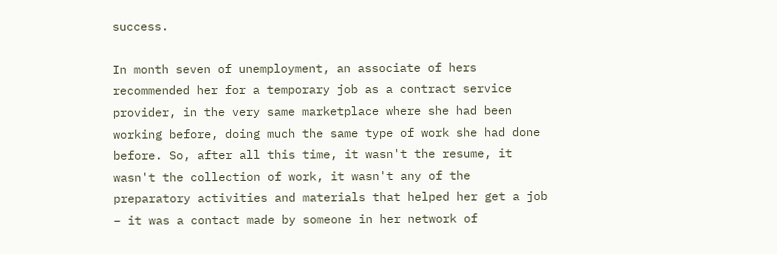success.

In month seven of unemployment, an associate of hers recommended her for a temporary job as a contract service provider, in the very same marketplace where she had been working before, doing much the same type of work she had done before. So, after all this time, it wasn't the resume, it wasn't the collection of work, it wasn't any of the preparatory activities and materials that helped her get a job – it was a contact made by someone in her network of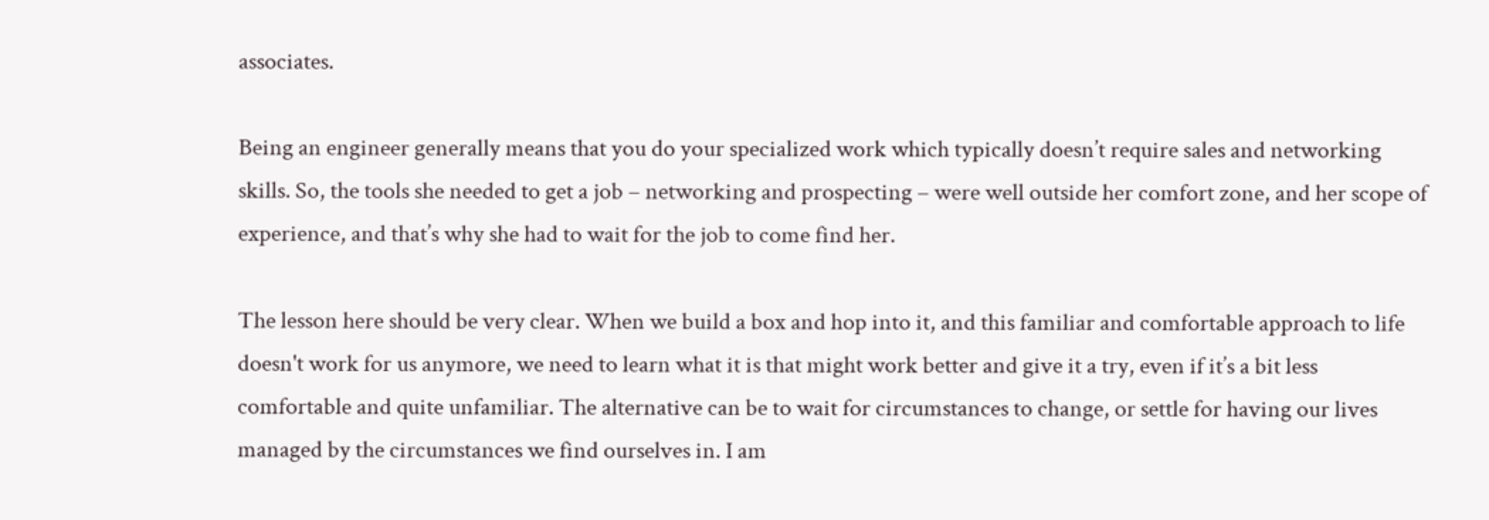associates.

Being an engineer generally means that you do your specialized work which typically doesn’t require sales and networking skills. So, the tools she needed to get a job – networking and prospecting – were well outside her comfort zone, and her scope of experience, and that’s why she had to wait for the job to come find her.

The lesson here should be very clear. When we build a box and hop into it, and this familiar and comfortable approach to life doesn't work for us anymore, we need to learn what it is that might work better and give it a try, even if it’s a bit less comfortable and quite unfamiliar. The alternative can be to wait for circumstances to change, or settle for having our lives managed by the circumstances we find ourselves in. I am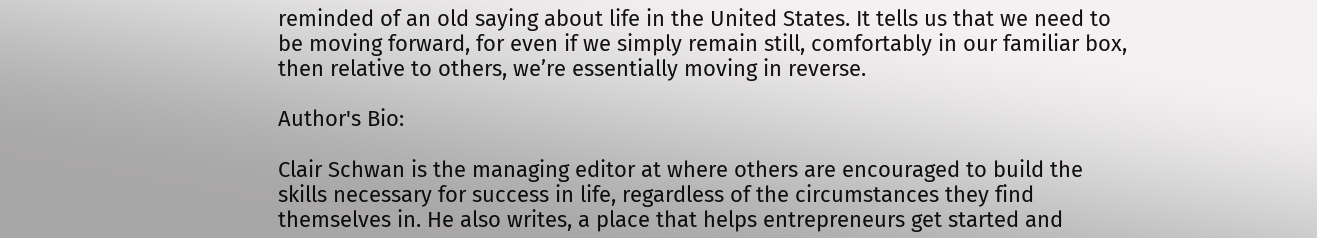reminded of an old saying about life in the United States. It tells us that we need to be moving forward, for even if we simply remain still, comfortably in our familiar box, then relative to others, we’re essentially moving in reverse.

Author's Bio:

Clair Schwan is the managing editor at where others are encouraged to build the skills necessary for success in life, regardless of the circumstances they find themselves in. He also writes, a place that helps entrepreneurs get started and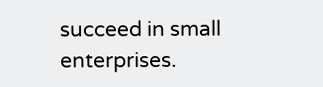succeed in small enterprises.